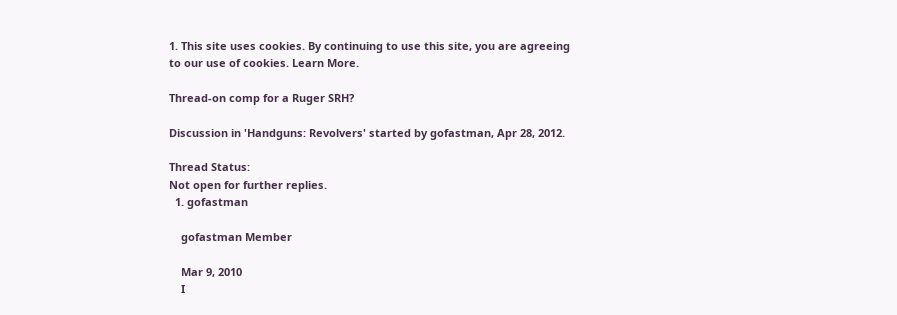1. This site uses cookies. By continuing to use this site, you are agreeing to our use of cookies. Learn More.

Thread-on comp for a Ruger SRH?

Discussion in 'Handguns: Revolvers' started by gofastman, Apr 28, 2012.

Thread Status:
Not open for further replies.
  1. gofastman

    gofastman Member

    Mar 9, 2010
    I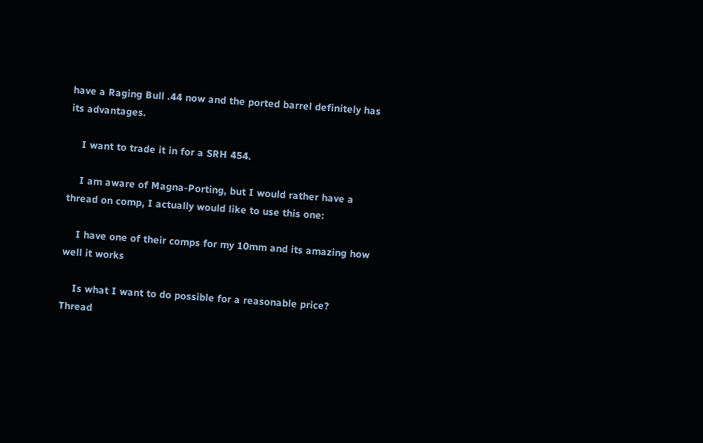have a Raging Bull .44 now and the ported barrel definitely has its advantages.

    I want to trade it in for a SRH 454.

    I am aware of Magna-Porting, but I would rather have a thread on comp, I actually would like to use this one:

    I have one of their comps for my 10mm and its amazing how well it works

    Is what I want to do possible for a reasonable price?
Thread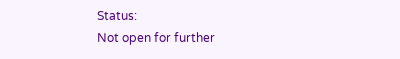Status:
Not open for further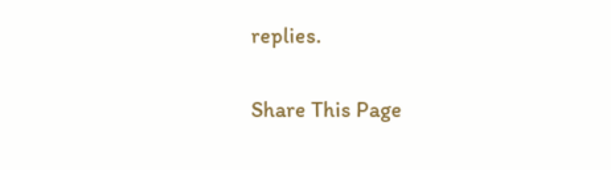replies.

Share This Page